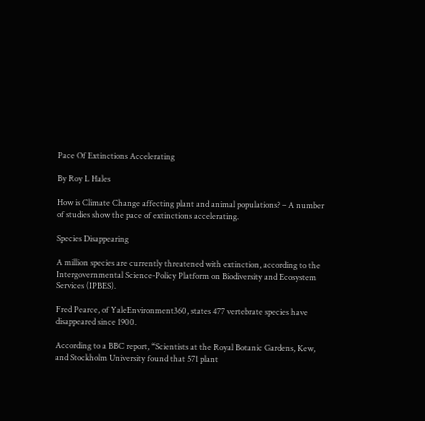Pace Of Extinctions Accelerating

By Roy L Hales

How is Climate Change affecting plant and animal populations? – A number of studies show the pace of extinctions accelerating.

Species Disappearing

A million species are currently threatened with extinction, according to the Intergovernmental Science-Policy Platform on Biodiversity and Ecosystem Services (IPBES).

Fred Pearce, of YaleEnvironment360, states 477 vertebrate species have disappeared since 1900.

According to a BBC report, “Scientists at the Royal Botanic Gardens, Kew, and Stockholm University found that 571 plant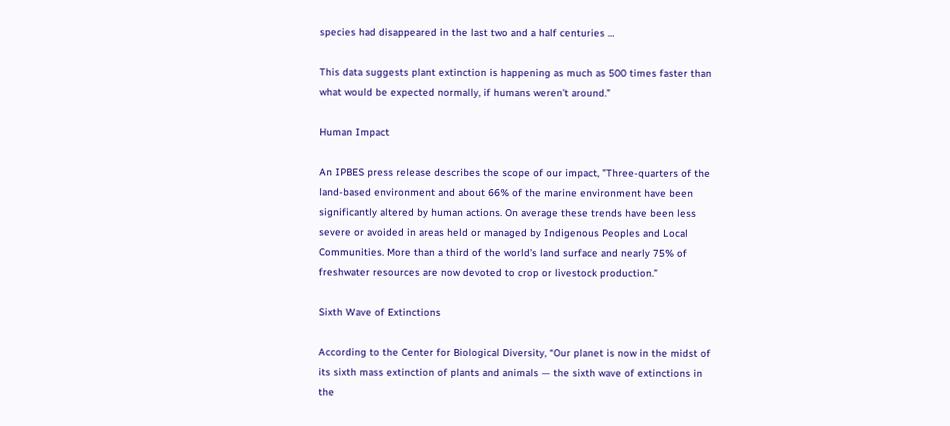species had disappeared in the last two and a half centuries …

This data suggests plant extinction is happening as much as 500 times faster than what would be expected normally, if humans weren’t around.”

Human Impact

An IPBES press release describes the scope of our impact, ”Three-quarters of the land-based environment and about 66% of the marine environment have been significantly altered by human actions. On average these trends have been less severe or avoided in areas held or managed by Indigenous Peoples and Local Communities. More than a third of the world’s land surface and nearly 75% of freshwater resources are now devoted to crop or livestock production.”

Sixth Wave of Extinctions

According to the Center for Biological Diversity, “Our planet is now in the midst of its sixth mass extinction of plants and animals — the sixth wave of extinctions in the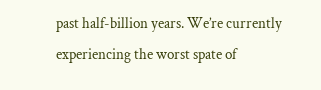past half-billion years. We’re currently experiencing the worst spate of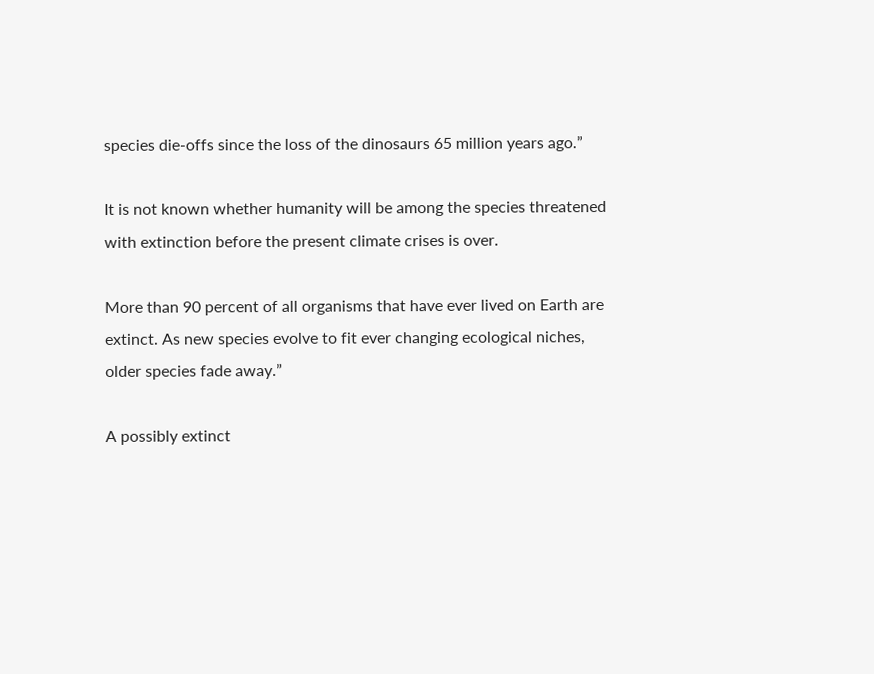species die-offs since the loss of the dinosaurs 65 million years ago.”

It is not known whether humanity will be among the species threatened with extinction before the present climate crises is over.

More than 90 percent of all organisms that have ever lived on Earth are extinct. As new species evolve to fit ever changing ecological niches, older species fade away.”

A possibly extinct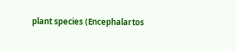plant species (Encephalartos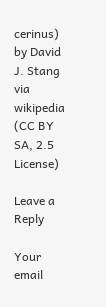cerinus) by David J. Stang via wikipedia (CC BY SA, 2.5 License)

Leave a Reply

Your email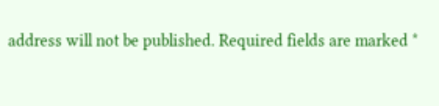address will not be published. Required fields are marked *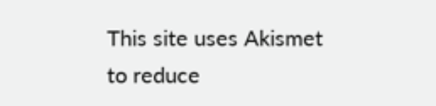This site uses Akismet to reduce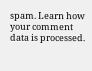spam. Learn how your comment data is processed.